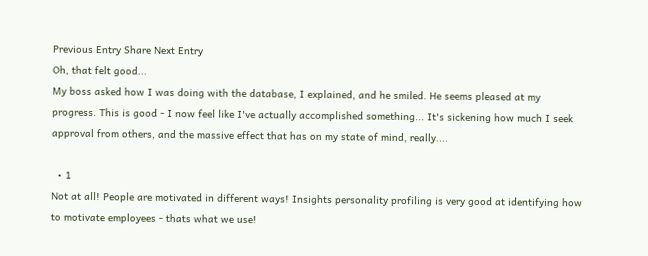Previous Entry Share Next Entry
Oh, that felt good...
My boss asked how I was doing with the database, I explained, and he smiled. He seems pleased at my progress. This is good - I now feel like I've actually accomplished something... It's sickening how much I seek approval from others, and the massive effect that has on my state of mind, really....

  • 1
Not at all! People are motivated in different ways! Insights personality profiling is very good at identifying how to motivate employees - thats what we use!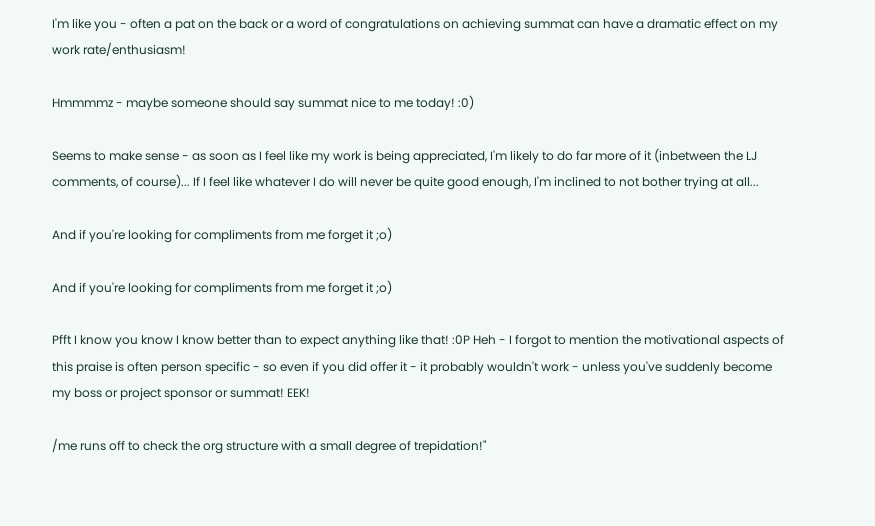I'm like you - often a pat on the back or a word of congratulations on achieving summat can have a dramatic effect on my work rate/enthusiasm!

Hmmmmz - maybe someone should say summat nice to me today! :0)

Seems to make sense - as soon as I feel like my work is being appreciated, I'm likely to do far more of it (inbetween the LJ comments, of course)... If I feel like whatever I do will never be quite good enough, I'm inclined to not bother trying at all...

And if you're looking for compliments from me forget it ;o)

And if you're looking for compliments from me forget it ;o)

Pfft I know you know I know better than to expect anything like that! :0P Heh - I forgot to mention the motivational aspects of this praise is often person specific - so even if you did offer it - it probably wouldn't work - unless you've suddenly become my boss or project sponsor or summat! EEK!

/me runs off to check the org structure with a small degree of trepidation!"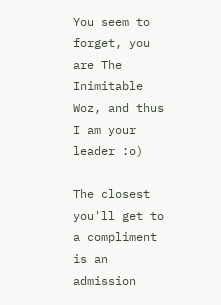You seem to forget, you are The Inimitable Woz, and thus I am your leader :o)

The closest you'll get to a compliment is an admission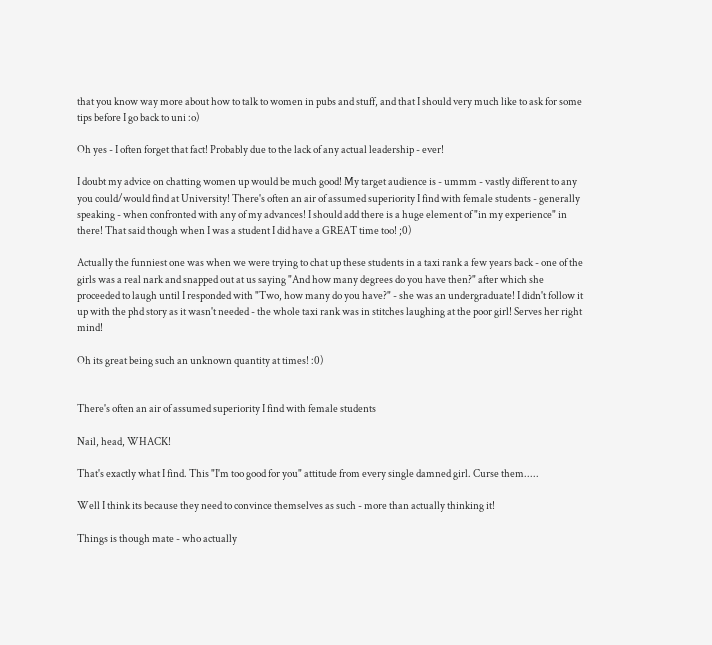that you know way more about how to talk to women in pubs and stuff, and that I should very much like to ask for some tips before I go back to uni :o)

Oh yes - I often forget that fact! Probably due to the lack of any actual leadership - ever!

I doubt my advice on chatting women up would be much good! My target audience is - ummm - vastly different to any you could/would find at University! There's often an air of assumed superiority I find with female students - generally speaking - when confronted with any of my advances! I should add there is a huge element of "in my experience" in there! That said though when I was a student I did have a GREAT time too! ;0)

Actually the funniest one was when we were trying to chat up these students in a taxi rank a few years back - one of the girls was a real nark and snapped out at us saying "And how many degrees do you have then?" after which she proceeded to laugh until I responded with "Two, how many do you have?" - she was an undergraduate! I didn't follow it up with the phd story as it wasn't needed - the whole taxi rank was in stitches laughing at the poor girl! Serves her right mind!

Oh its great being such an unknown quantity at times! :0)


There's often an air of assumed superiority I find with female students

Nail, head, WHACK!

That's exactly what I find. This "I'm too good for you" attitude from every single damned girl. Curse them.....

Well I think its because they need to convince themselves as such - more than actually thinking it!

Things is though mate - who actually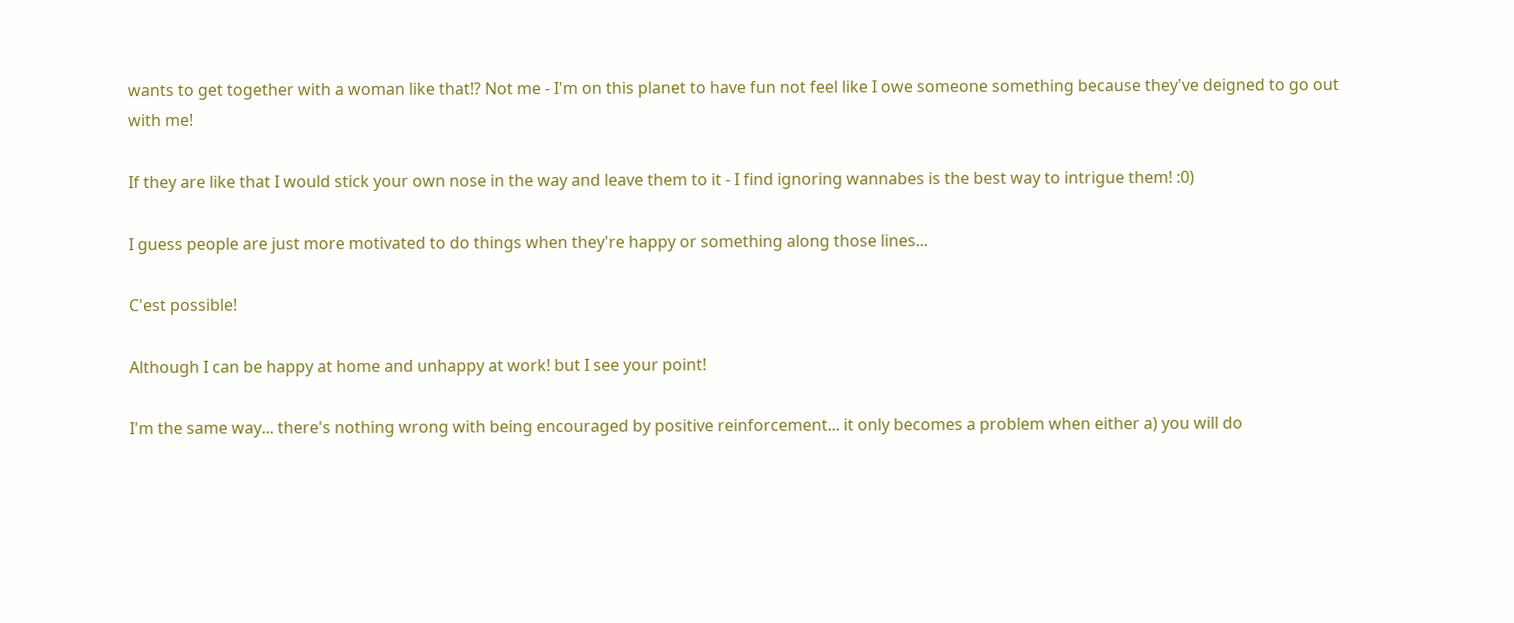wants to get together with a woman like that!? Not me - I'm on this planet to have fun not feel like I owe someone something because they've deigned to go out with me!

If they are like that I would stick your own nose in the way and leave them to it - I find ignoring wannabes is the best way to intrigue them! :0)

I guess people are just more motivated to do things when they're happy or something along those lines...

C'est possible!

Although I can be happy at home and unhappy at work! but I see your point!

I'm the same way... there's nothing wrong with being encouraged by positive reinforcement... it only becomes a problem when either a) you will do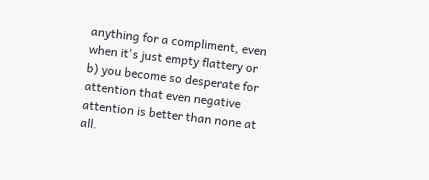anything for a compliment, even when it's just empty flattery or b) you become so desperate for attention that even negative attention is better than none at all.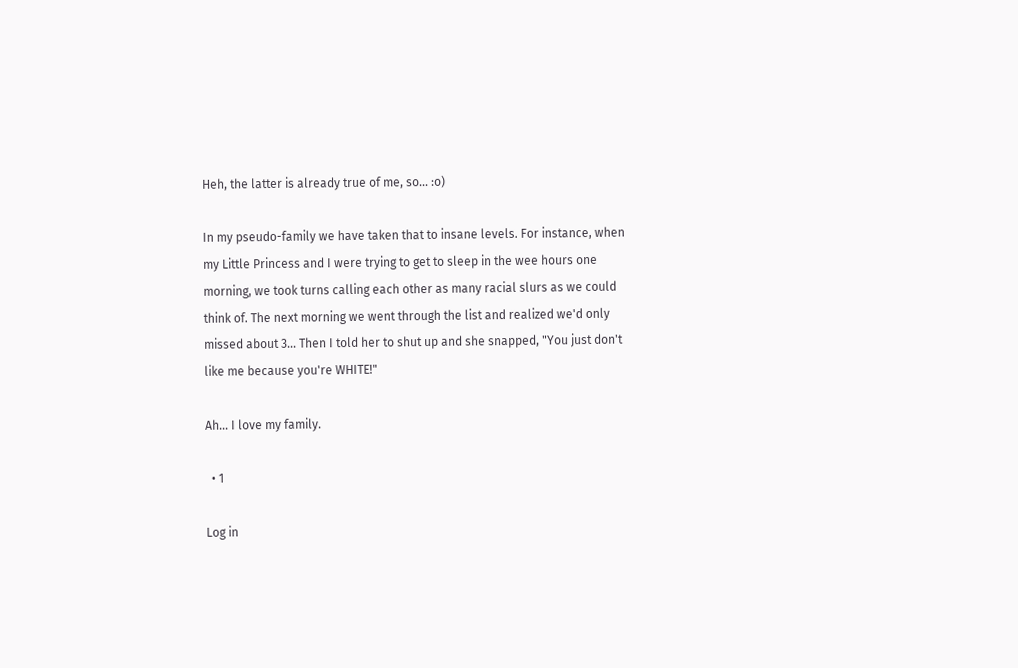Heh, the latter is already true of me, so... :o)

In my pseudo-family we have taken that to insane levels. For instance, when my Little Princess and I were trying to get to sleep in the wee hours one morning, we took turns calling each other as many racial slurs as we could think of. The next morning we went through the list and realized we'd only missed about 3... Then I told her to shut up and she snapped, "You just don't like me because you're WHITE!"

Ah... I love my family.

  • 1

Log in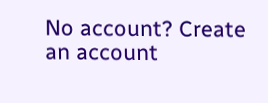No account? Create an account